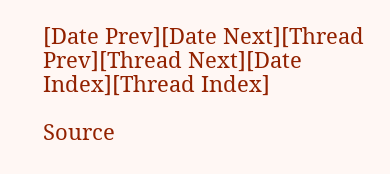[Date Prev][Date Next][Thread Prev][Thread Next][Date Index][Thread Index]

Source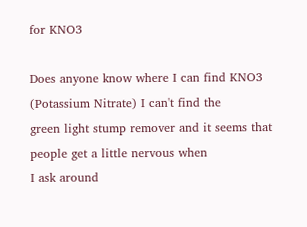for KNO3

Does anyone know where I can find KNO3 (Potassium Nitrate) I can't find the
green light stump remover and it seems that people get a little nervous when
I ask around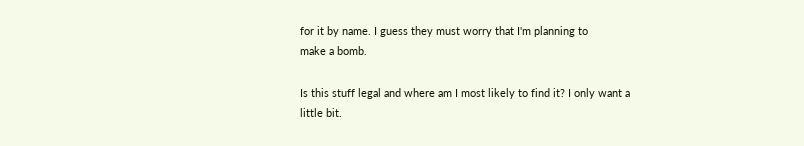for it by name. I guess they must worry that I'm planning to
make a bomb.

Is this stuff legal and where am I most likely to find it? I only want a
little bit.